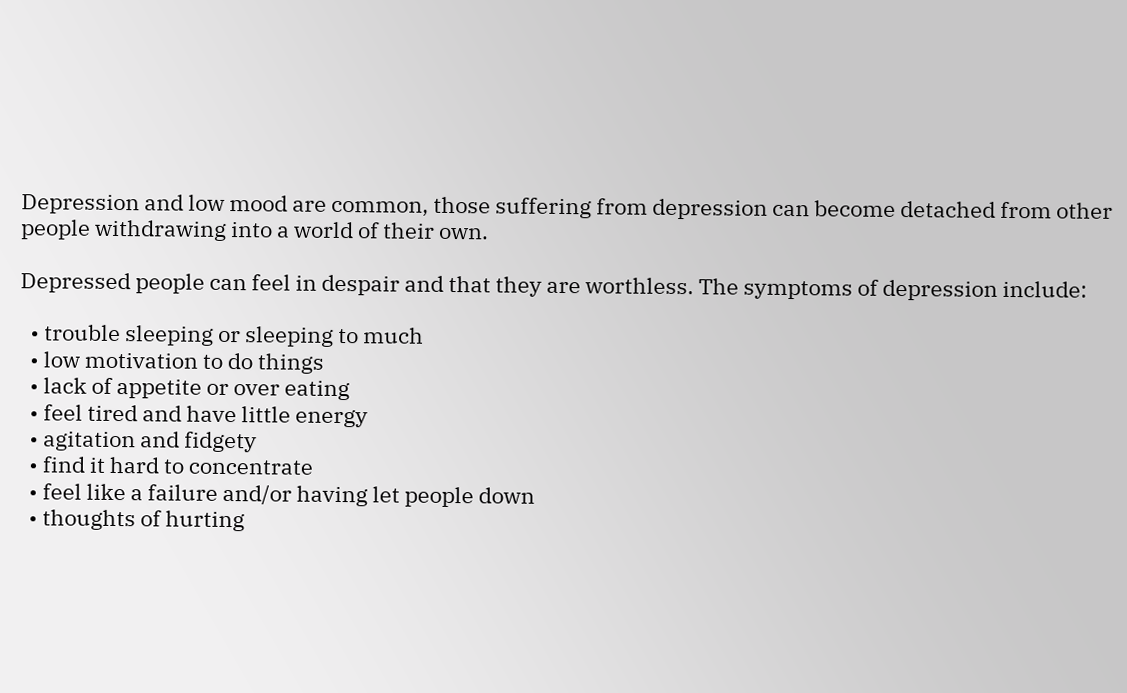Depression and low mood are common, those suffering from depression can become detached from other people withdrawing into a world of their own.

Depressed people can feel in despair and that they are worthless. The symptoms of depression include:

  • trouble sleeping or sleeping to much
  • low motivation to do things
  • lack of appetite or over eating
  • feel tired and have little energy
  • agitation and fidgety
  • find it hard to concentrate
  • feel like a failure and/or having let people down
  • thoughts of hurting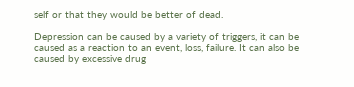self or that they would be better of dead.

Depression can be caused by a variety of triggers, it can be caused as a reaction to an event, loss, failure. It can also be caused by excessive drug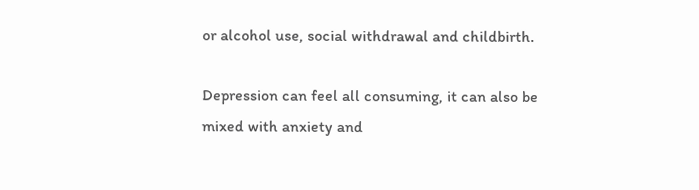or alcohol use, social withdrawal and childbirth.

Depression can feel all consuming, it can also be mixed with anxiety and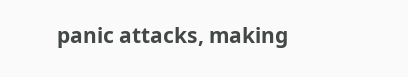panic attacks, making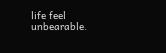life feel unbearable.